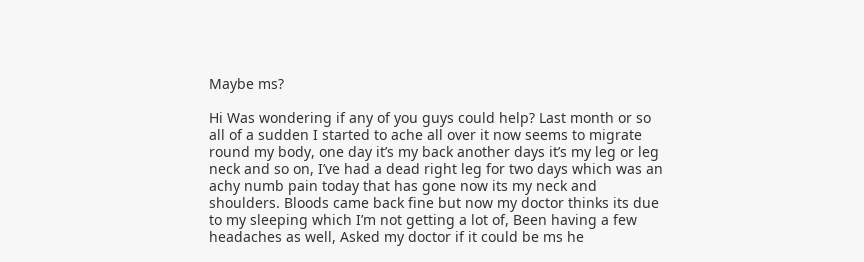Maybe ms?

Hi Was wondering if any of you guys could help? Last month or so all of a sudden I started to ache all over it now seems to migrate round my body, one day it’s my back another days it’s my leg or leg neck and so on, I’ve had a dead right leg for two days which was an achy numb pain today that has gone now its my neck and shoulders. Bloods came back fine but now my doctor thinks its due to my sleeping which I’m not getting a lot of, Been having a few headaches as well, Asked my doctor if it could be ms he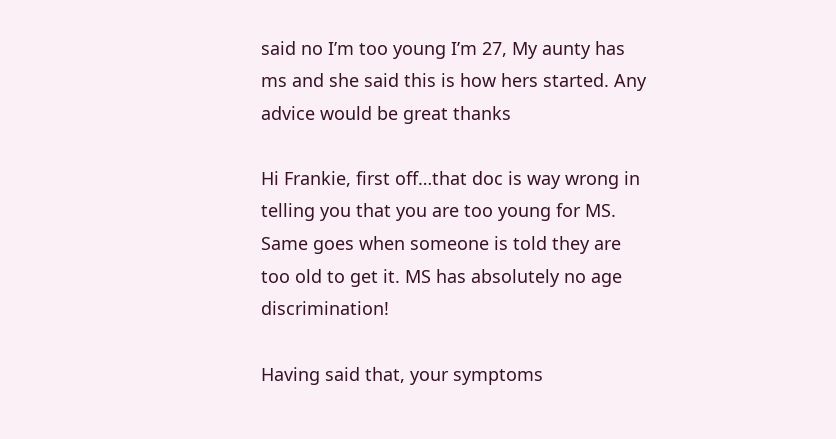said no I’m too young I’m 27, My aunty has ms and she said this is how hers started. Any advice would be great thanks

Hi Frankie, first off…that doc is way wrong in telling you that you are too young for MS. Same goes when someone is told they are too old to get it. MS has absolutely no age discrimination!

Having said that, your symptoms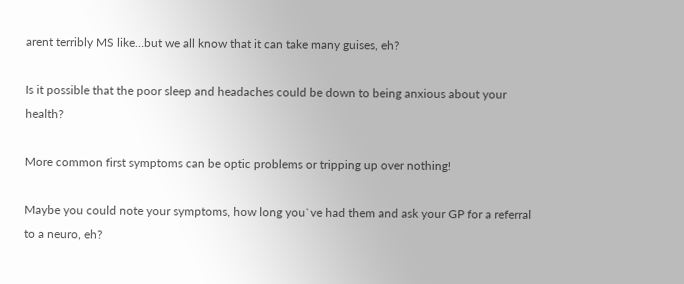arent terribly MS like…but we all know that it can take many guises, eh?

Is it possible that the poor sleep and headaches could be down to being anxious about your health?

More common first symptoms can be optic problems or tripping up over nothing!

Maybe you could note your symptoms, how long you`ve had them and ask your GP for a referral to a neuro, eh?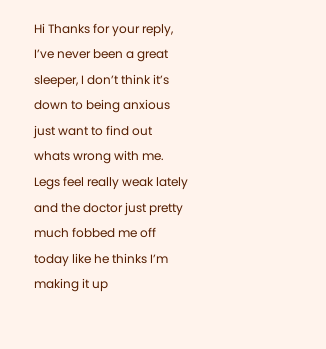Hi Thanks for your reply, I’ve never been a great sleeper, I don’t think it’s down to being anxious just want to find out whats wrong with me. Legs feel really weak lately and the doctor just pretty much fobbed me off today like he thinks I’m making it up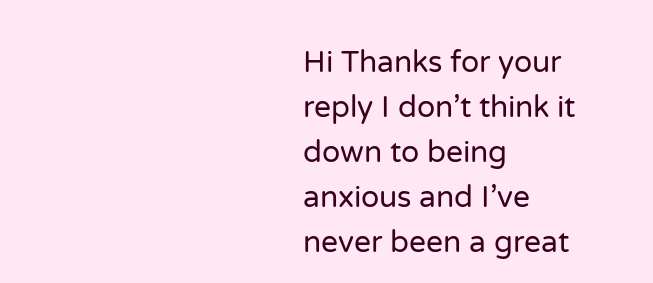Hi Thanks for your reply I don’t think it down to being anxious and I’ve never been a great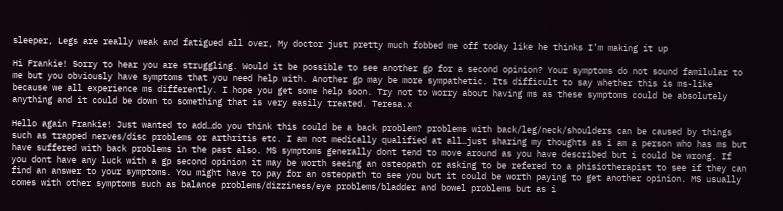sleeper, Legs are really weak and fatigued all over, My doctor just pretty much fobbed me off today like he thinks I’m making it up

Hi Frankie! Sorry to hear you are struggling. Would it be possible to see another gp for a second opinion? Your symptoms do not sound familular to me but you obviously have symptoms that you need help with. Another gp may be more sympathetic. Its difficult to say whether this is ms-like because we all experience ms differently. I hope you get some help soon. Try not to worry about having ms as these symptoms could be absolutely anything and it could be down to something that is very easily treated. Teresa.x

Hello again Frankie! Just wanted to add…do you think this could be a back problem? problems with back/leg/neck/shoulders can be caused by things such as trapped nerves/disc problems or arthritis etc. I am not medically qualified at all…just sharing my thoughts as i am a person who has ms but have suffered with back problems in the past also. MS symptoms generally dont tend to move around as you have described but i could be wrong. If you dont have any luck with a gp second opinion it may be worth seeing an osteopath or asking to be refered to a phisiotherapist to see if they can find an answer to your symptoms. You might have to pay for an osteopath to see you but it could be worth paying to get another opinion. MS usually comes with other symptoms such as balance problems/dizziness/eye problems/bladder and bowel problems but as i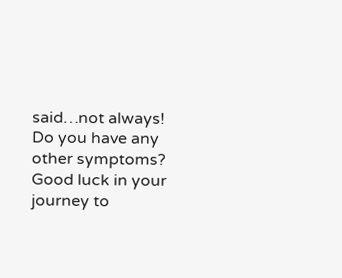said…not always! Do you have any other symptoms? Good luck in your journey to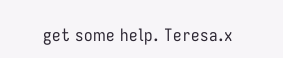get some help. Teresa.x